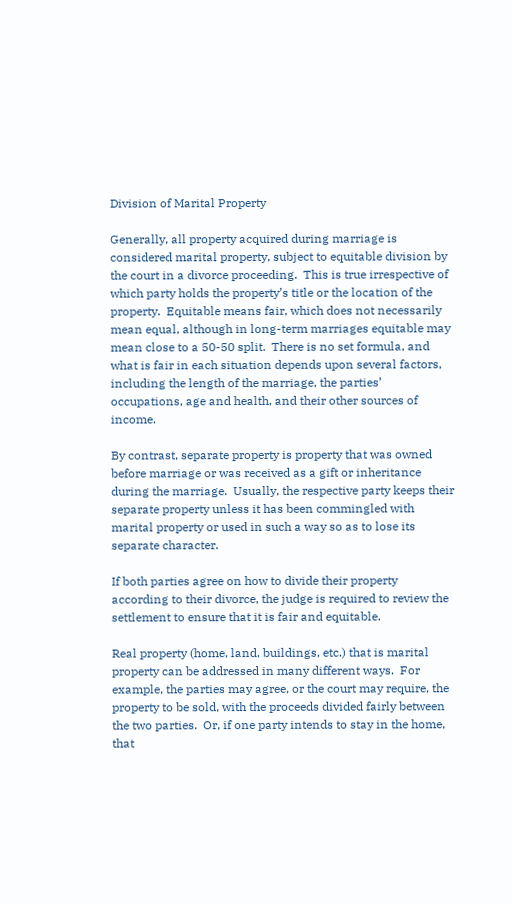Division of Marital Property

Generally, all property acquired during marriage is considered marital property, subject to equitable division by the court in a divorce proceeding.  This is true irrespective of which party holds the property’s title or the location of the property.  Equitable means fair, which does not necessarily mean equal, although in long-term marriages equitable may mean close to a 50-50 split.  There is no set formula, and what is fair in each situation depends upon several factors, including the length of the marriage, the parties’ occupations, age and health, and their other sources of income.

By contrast, separate property is property that was owned before marriage or was received as a gift or inheritance during the marriage.  Usually, the respective party keeps their separate property unless it has been commingled with marital property or used in such a way so as to lose its separate character.

If both parties agree on how to divide their property according to their divorce, the judge is required to review the settlement to ensure that it is fair and equitable.

Real property (home, land, buildings, etc.) that is marital property can be addressed in many different ways.  For example, the parties may agree, or the court may require, the property to be sold, with the proceeds divided fairly between the two parties.  Or, if one party intends to stay in the home, that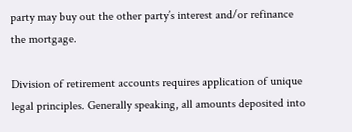party may buy out the other party’s interest and/or refinance the mortgage.

Division of retirement accounts requires application of unique legal principles. Generally speaking, all amounts deposited into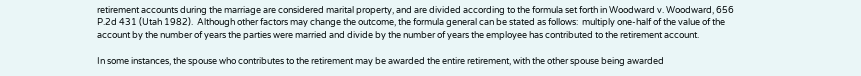retirement accounts during the marriage are considered marital property, and are divided according to the formula set forth in Woodward v. Woodward, 656 P.2d 431 (Utah 1982).  Although other factors may change the outcome, the formula general can be stated as follows:  multiply one-half of the value of the account by the number of years the parties were married and divide by the number of years the employee has contributed to the retirement account.

In some instances, the spouse who contributes to the retirement may be awarded the entire retirement, with the other spouse being awarded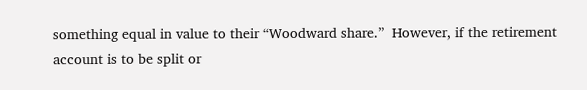something equal in value to their “Woodward share.”  However, if the retirement account is to be split or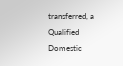transferred, a Qualified Domestic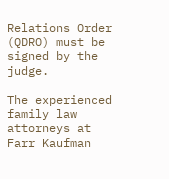Relations Order (QDRO) must be signed by the judge.

The experienced family law attorneys at Farr Kaufman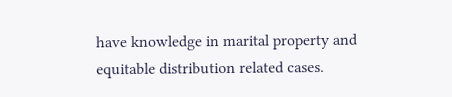have knowledge in marital property and equitable distribution related cases.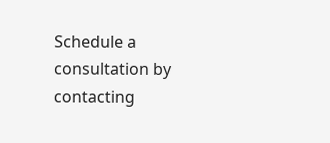Schedule a consultation by contacting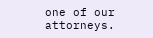one of our attorneys.